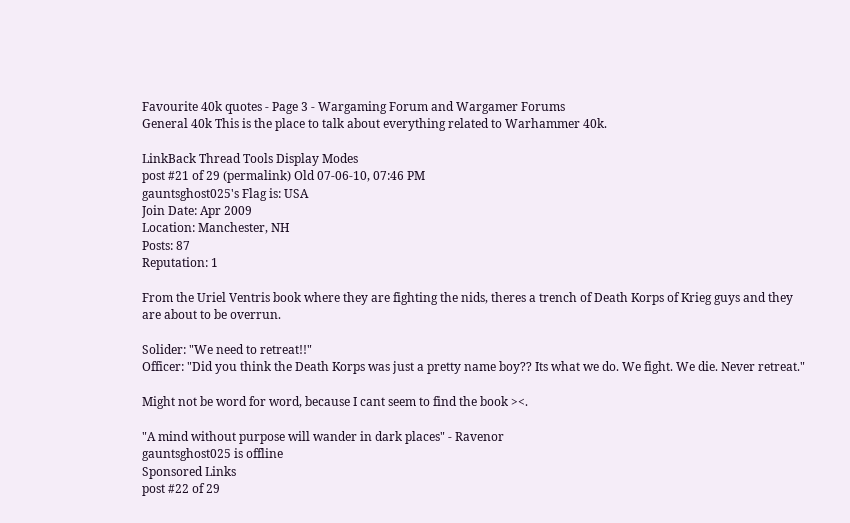Favourite 40k quotes - Page 3 - Wargaming Forum and Wargamer Forums
General 40k This is the place to talk about everything related to Warhammer 40k.

LinkBack Thread Tools Display Modes
post #21 of 29 (permalink) Old 07-06-10, 07:46 PM
gauntsghost025's Flag is: USA
Join Date: Apr 2009
Location: Manchester, NH
Posts: 87
Reputation: 1

From the Uriel Ventris book where they are fighting the nids, theres a trench of Death Korps of Krieg guys and they are about to be overrun.

Solider: "We need to retreat!!"
Officer: "Did you think the Death Korps was just a pretty name boy?? Its what we do. We fight. We die. Never retreat."

Might not be word for word, because I cant seem to find the book ><.

"A mind without purpose will wander in dark places" - Ravenor
gauntsghost025 is offline
Sponsored Links
post #22 of 29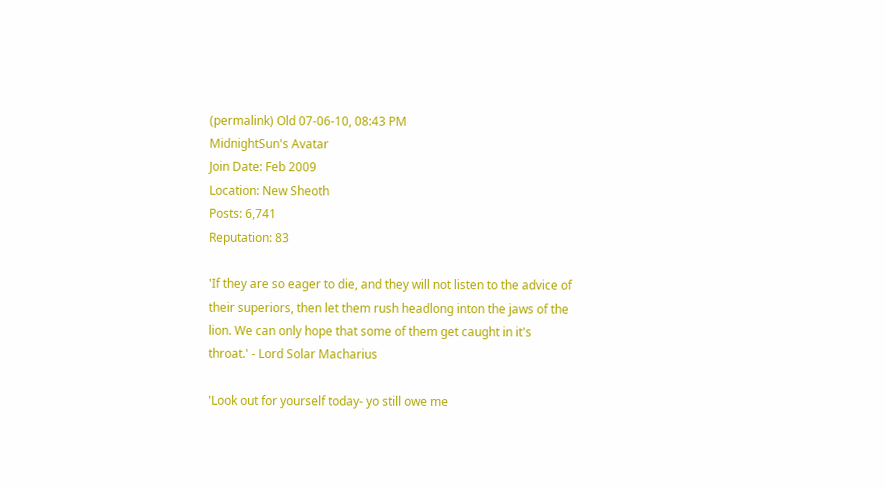(permalink) Old 07-06-10, 08:43 PM
MidnightSun's Avatar
Join Date: Feb 2009
Location: New Sheoth
Posts: 6,741
Reputation: 83

'If they are so eager to die, and they will not listen to the advice of their superiors, then let them rush headlong inton the jaws of the lion. We can only hope that some of them get caught in it's throat.' - Lord Solar Macharius

'Look out for yourself today- yo still owe me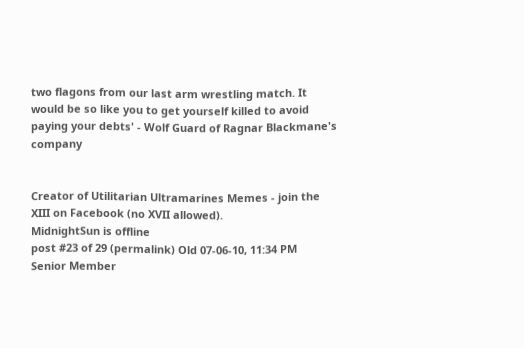two flagons from our last arm wrestling match. It would be so like you to get yourself killed to avoid paying your debts' - Wolf Guard of Ragnar Blackmane's company


Creator of Utilitarian Ultramarines Memes - join the XIII on Facebook (no XVII allowed).
MidnightSun is offline
post #23 of 29 (permalink) Old 07-06-10, 11:34 PM
Senior Member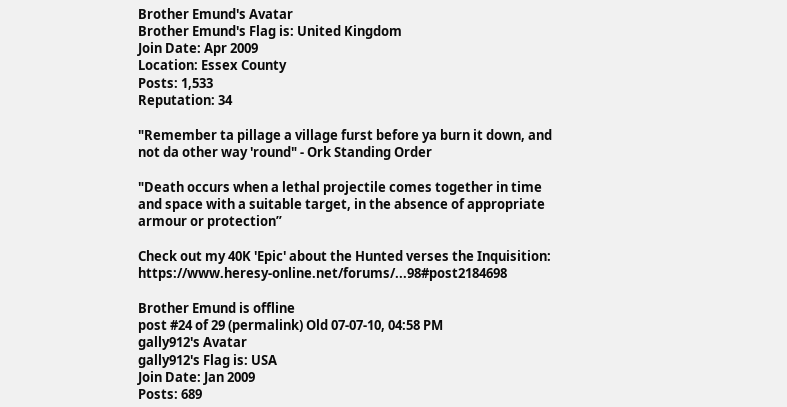Brother Emund's Avatar
Brother Emund's Flag is: United Kingdom
Join Date: Apr 2009
Location: Essex County
Posts: 1,533
Reputation: 34

"Remember ta pillage a village furst before ya burn it down, and not da other way 'round" - Ork Standing Order

"Death occurs when a lethal projectile comes together in time and space with a suitable target, in the absence of appropriate armour or protection”

Check out my 40K 'Epic' about the Hunted verses the Inquisition: https://www.heresy-online.net/forums/...98#post2184698

Brother Emund is offline
post #24 of 29 (permalink) Old 07-07-10, 04:58 PM
gally912's Avatar
gally912's Flag is: USA
Join Date: Jan 2009
Posts: 689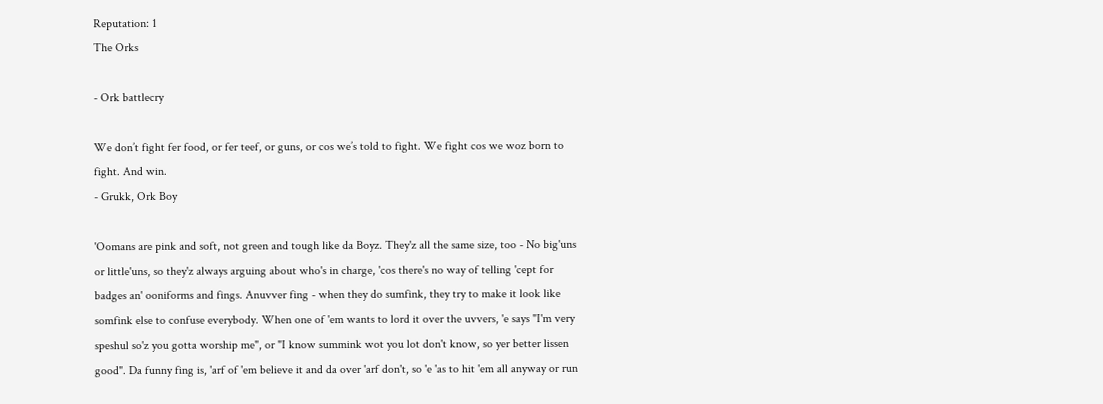Reputation: 1
The Orks

- Ork battlecry

We don’t fight fer food, or fer teef, or guns, or cos we’s told to fight. We fight cos we woz born to fight. And win.
- Grukk, Ork Boy

'Oomans are pink and soft, not green and tough like da Boyz. They'z all the same size, too - No big'uns or little'uns, so they'z always arguing about who's in charge, 'cos there's no way of telling 'cept for badges an' ooniforms and fings. Anuvver fing - when they do sumfink, they try to make it look like somfink else to confuse everybody. When one of 'em wants to lord it over the uvvers, 'e says "I'm very speshul so'z you gotta worship me", or "I know summink wot you lot don't know, so yer better lissen good". Da funny fing is, 'arf of 'em believe it and da over 'arf don't, so 'e 'as to hit 'em all anyway or run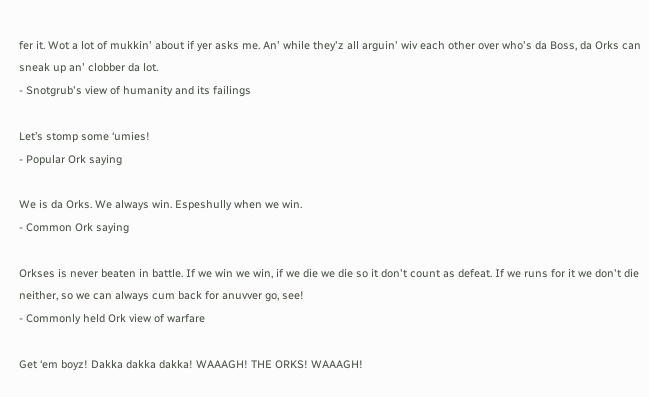fer it. Wot a lot of mukkin' about if yer asks me. An' while they'z all arguin' wiv each other over who's da Boss, da Orks can sneak up an' clobber da lot.
- Snotgrub's view of humanity and its failings

Let’s stomp some ‘umies!
- Popular Ork saying

We is da Orks. We always win. Espeshully when we win.
- Common Ork saying

Orkses is never beaten in battle. If we win we win, if we die we die so it don't count as defeat. If we runs for it we don't die neither, so we can always cum back for anuvver go, see!
- Commonly held Ork view of warfare

Get ‘em boyz! Dakka dakka dakka! WAAAGH! THE ORKS! WAAAGH!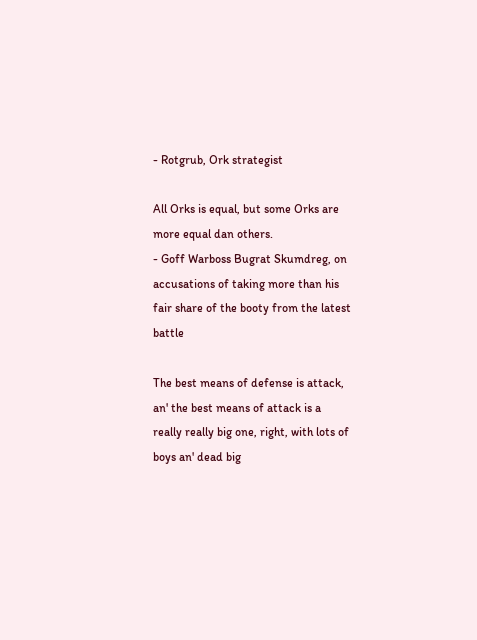- Rotgrub, Ork strategist

All Orks is equal, but some Orks are more equal dan others.
- Goff Warboss Bugrat Skumdreg, on accusations of taking more than his fair share of the booty from the latest battle

The best means of defense is attack, an' the best means of attack is a really really big one, right, with lots of boys an' dead big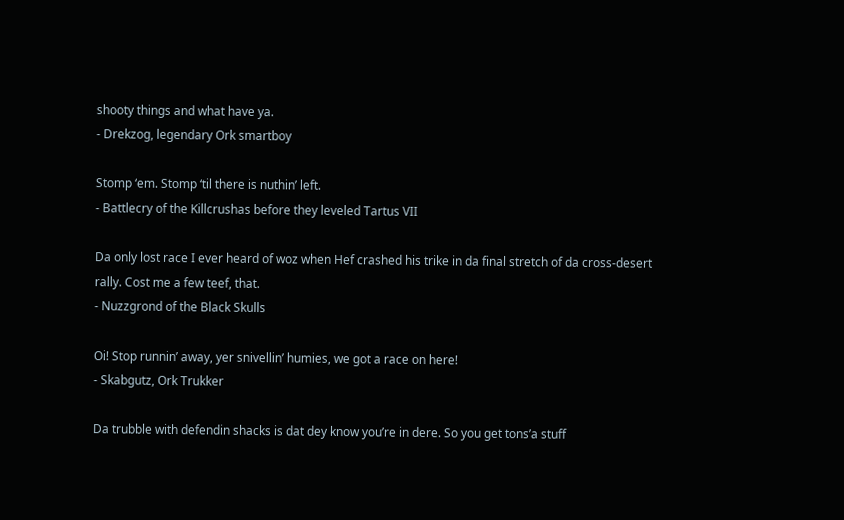shooty things and what have ya.
- Drekzog, legendary Ork smartboy

Stomp ‘em. Stomp ‘til there is nuthin’ left.
- Battlecry of the Killcrushas before they leveled Tartus VII

Da only lost race I ever heard of woz when Hef crashed his trike in da final stretch of da cross-desert rally. Cost me a few teef, that.
- Nuzzgrond of the Black Skulls

Oi! Stop runnin’ away, yer snivellin’ humies, we got a race on here!
- Skabgutz, Ork Trukker

Da trubble with defendin shacks is dat dey know you’re in dere. So you get tons’a stuff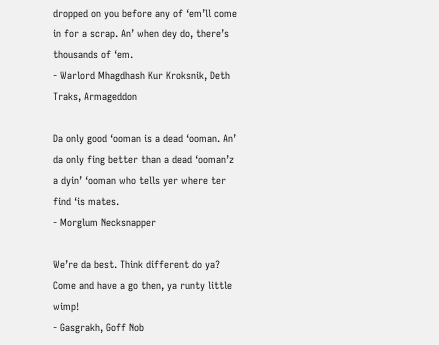dropped on you before any of ‘em’ll come in for a scrap. An’ when dey do, there’s thousands of ‘em.
- Warlord Mhagdhash Kur Kroksnik, Deth Traks, Armageddon

Da only good ‘ooman is a dead ‘ooman. An’ da only fing better than a dead ‘ooman’z a dyin’ ‘ooman who tells yer where ter find ‘is mates.
- Morglum Necksnapper

We’re da best. Think different do ya? Come and have a go then, ya runty little wimp!
- Gasgrakh, Goff Nob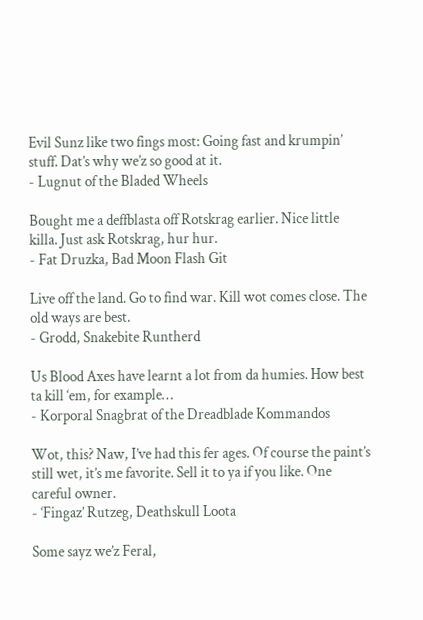Evil Sunz like two fings most: Going fast and krumpin’ stuff. Dat’s why we’z so good at it.
- Lugnut of the Bladed Wheels

Bought me a deffblasta off Rotskrag earlier. Nice little killa. Just ask Rotskrag, hur hur.
- Fat Druzka, Bad Moon Flash Git

Live off the land. Go to find war. Kill wot comes close. The old ways are best.
- Grodd, Snakebite Runtherd

Us Blood Axes have learnt a lot from da humies. How best ta kill ‘em, for example…
- Korporal Snagbrat of the Dreadblade Kommandos

Wot, this? Naw, I’ve had this fer ages. Of course the paint’s still wet, it’s me favorite. Sell it to ya if you like. One careful owner.
- ‘Fingaz’ Rutzeg, Deathskull Loota

Some sayz we’z Feral,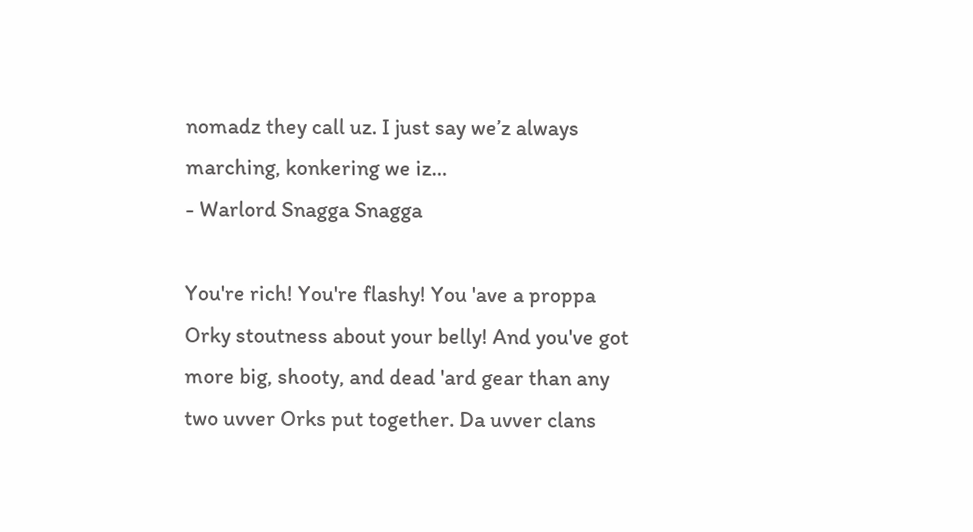nomadz they call uz. I just say we’z always marching, konkering we iz…
- Warlord Snagga Snagga

You're rich! You're flashy! You 'ave a proppa Orky stoutness about your belly! And you've got more big, shooty, and dead 'ard gear than any two uvver Orks put together. Da uvver clans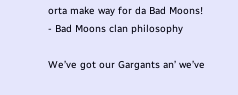orta make way for da Bad Moons!
- Bad Moons clan philosophy

We’ve got our Gargants an’ we’ve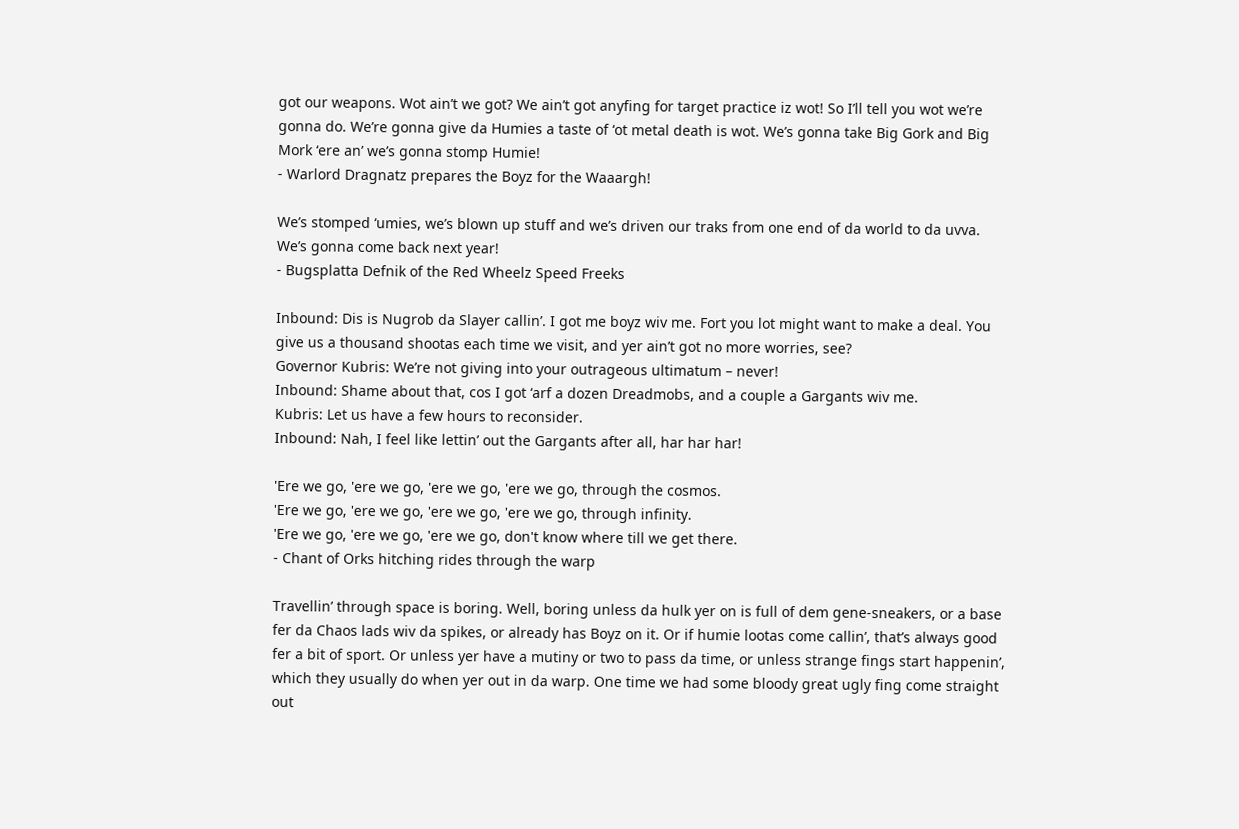got our weapons. Wot ain’t we got? We ain’t got anyfing for target practice iz wot! So I’ll tell you wot we’re gonna do. We’re gonna give da Humies a taste of ‘ot metal death is wot. We’s gonna take Big Gork and Big Mork ‘ere an’ we’s gonna stomp Humie!
- Warlord Dragnatz prepares the Boyz for the Waaargh!

We’s stomped ‘umies, we’s blown up stuff and we’s driven our traks from one end of da world to da uvva. We’s gonna come back next year!
- Bugsplatta Defnik of the Red Wheelz Speed Freeks

Inbound: Dis is Nugrob da Slayer callin’. I got me boyz wiv me. Fort you lot might want to make a deal. You give us a thousand shootas each time we visit, and yer ain’t got no more worries, see?
Governor Kubris: We’re not giving into your outrageous ultimatum – never!
Inbound: Shame about that, cos I got ‘arf a dozen Dreadmobs, and a couple a Gargants wiv me.
Kubris: Let us have a few hours to reconsider.
Inbound: Nah, I feel like lettin’ out the Gargants after all, har har har!

'Ere we go, 'ere we go, 'ere we go, 'ere we go, through the cosmos.
'Ere we go, 'ere we go, 'ere we go, 'ere we go, through infinity.
'Ere we go, 'ere we go, 'ere we go, don't know where till we get there.
- Chant of Orks hitching rides through the warp

Travellin’ through space is boring. Well, boring unless da hulk yer on is full of dem gene-sneakers, or a base fer da Chaos lads wiv da spikes, or already has Boyz on it. Or if humie lootas come callin’, that’s always good fer a bit of sport. Or unless yer have a mutiny or two to pass da time, or unless strange fings start happenin’, which they usually do when yer out in da warp. One time we had some bloody great ugly fing come straight out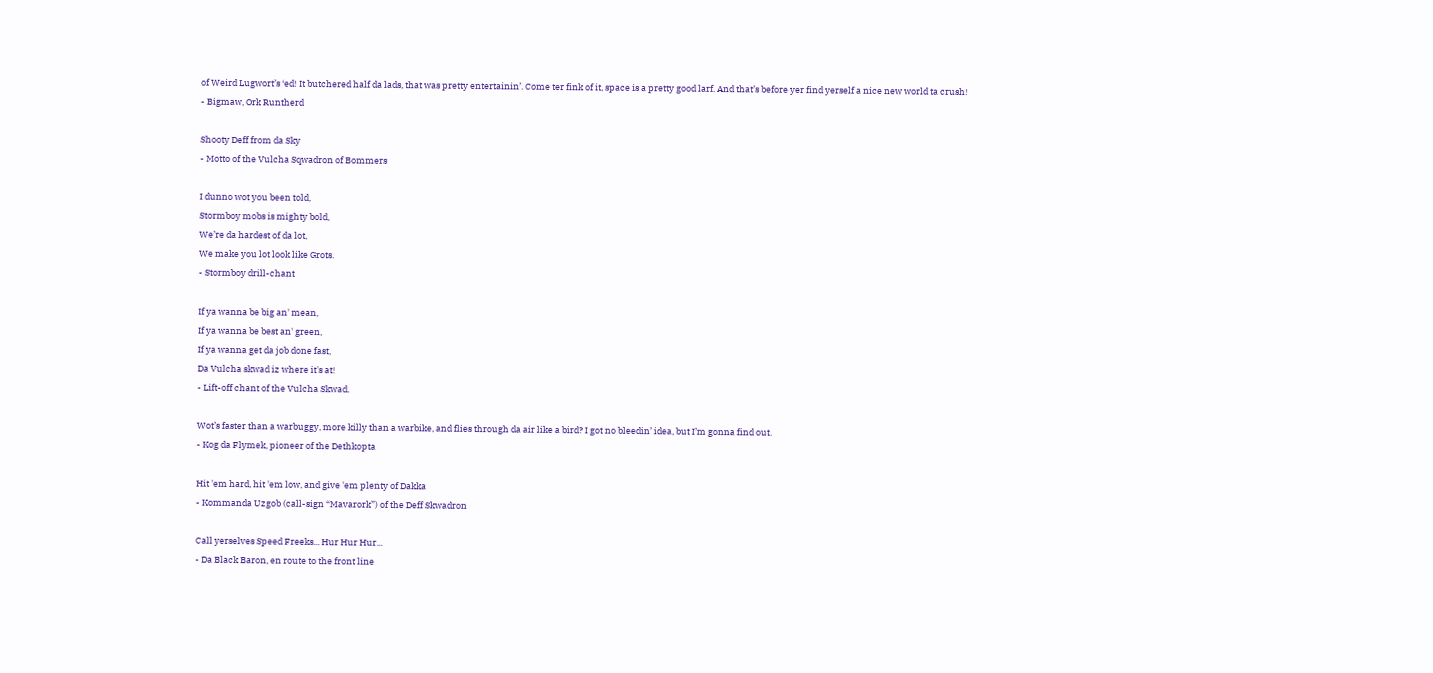of Weird Lugwort’s ‘ed! It butchered half da lads, that was pretty entertainin’. Come ter fink of it, space is a pretty good larf. And that’s before yer find yerself a nice new world ta crush!
- Bigmaw, Ork Runtherd

Shooty Deff from da Sky
- Motto of the Vulcha Sqwadron of Bommers

I dunno wot you been told,
Stormboy mobs is mighty bold,
We’re da hardest of da lot,
We make you lot look like Grots.
- Stormboy drill-chant

If ya wanna be big an' mean,
If ya wanna be best an' green,
If ya wanna get da job done fast,
Da Vulcha skwad iz where it's at!
- Lift-off chant of the Vulcha Skwad.

Wot’s faster than a warbuggy, more killy than a warbike, and flies through da air like a bird? I got no bleedin’ idea, but I’m gonna find out.
- Kog da Flymek, pioneer of the Dethkopta

Hit 'em hard, hit 'em low, and give 'em plenty of Dakka
- Kommanda Uzgob (call-sign “Mavarork”) of the Deff Skwadron

Call yerselves Speed Freeks... Hur Hur Hur...
- Da Black Baron, en route to the front line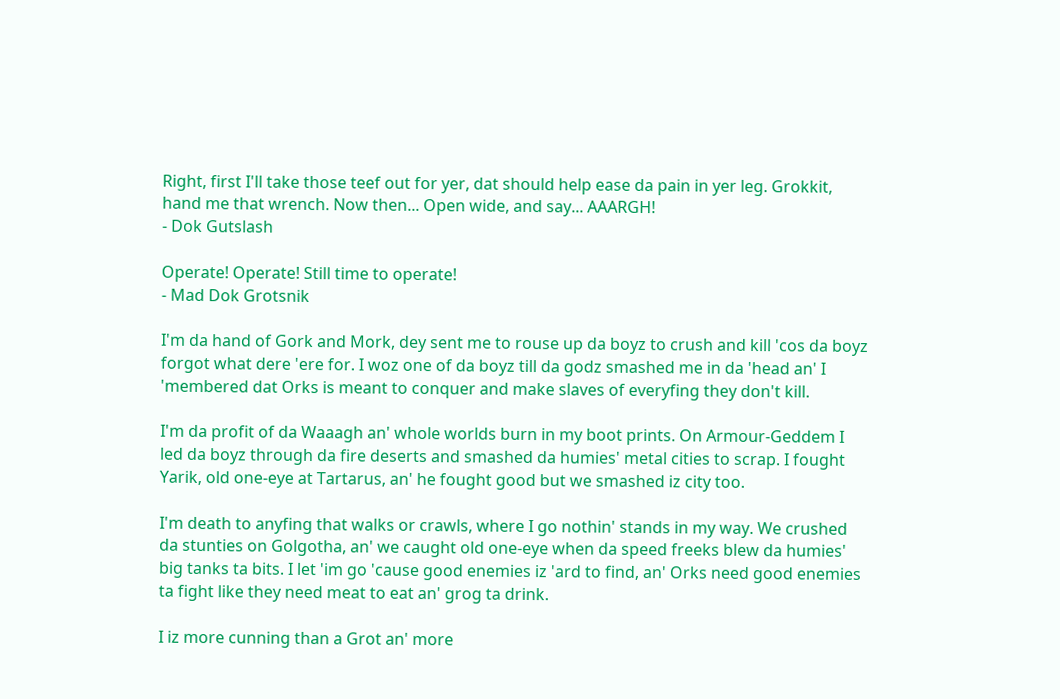Right, first I'll take those teef out for yer, dat should help ease da pain in yer leg. Grokkit, hand me that wrench. Now then... Open wide, and say... AAARGH!
- Dok Gutslash

Operate! Operate! Still time to operate!
- Mad Dok Grotsnik

I'm da hand of Gork and Mork, dey sent me to rouse up da boyz to crush and kill 'cos da boyz forgot what dere 'ere for. I woz one of da boyz till da godz smashed me in da 'head an' I 'membered dat Orks is meant to conquer and make slaves of everyfing they don't kill.

I'm da profit of da Waaagh an' whole worlds burn in my boot prints. On Armour-Geddem I led da boyz through da fire deserts and smashed da humies' metal cities to scrap. I fought Yarik, old one-eye at Tartarus, an' he fought good but we smashed iz city too.

I'm death to anyfing that walks or crawls, where I go nothin' stands in my way. We crushed da stunties on Golgotha, an' we caught old one-eye when da speed freeks blew da humies' big tanks ta bits. I let 'im go 'cause good enemies iz 'ard to find, an' Orks need good enemies ta fight like they need meat to eat an' grog ta drink.

I iz more cunning than a Grot an' more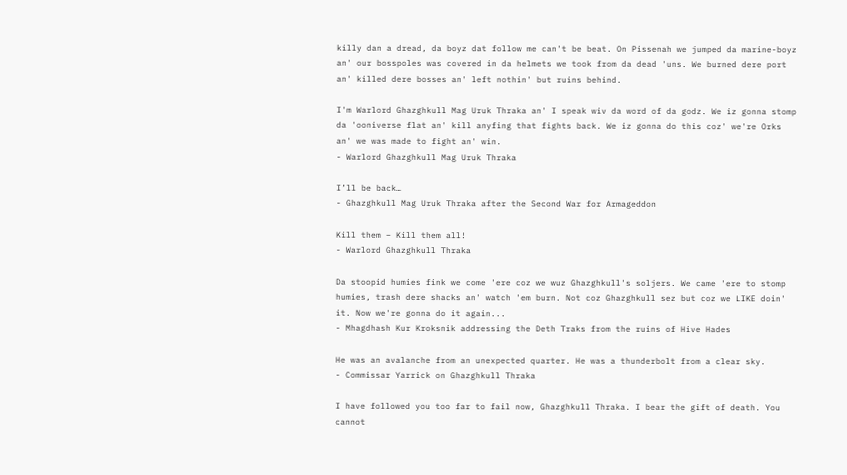killy dan a dread, da boyz dat follow me can't be beat. On Pissenah we jumped da marine-boyz an' our bosspoles was covered in da helmets we took from da dead 'uns. We burned dere port an' killed dere bosses an' left nothin' but ruins behind.

I'm Warlord Ghazghkull Mag Uruk Thraka an' I speak wiv da word of da godz. We iz gonna stomp da 'ooniverse flat an' kill anyfing that fights back. We iz gonna do this coz' we're Orks an' we was made to fight an' win.
- Warlord Ghazghkull Mag Uruk Thraka

I’ll be back…
- Ghazghkull Mag Uruk Thraka after the Second War for Armageddon

Kill them – Kill them all!
- Warlord Ghazghkull Thraka

Da stoopid humies fink we come 'ere coz we wuz Ghazghkull's soljers. We came 'ere to stomp humies, trash dere shacks an' watch 'em burn. Not coz Ghazghkull sez but coz we LIKE doin' it. Now we're gonna do it again...
- Mhagdhash Kur Kroksnik addressing the Deth Traks from the ruins of Hive Hades

He was an avalanche from an unexpected quarter. He was a thunderbolt from a clear sky.
- Commissar Yarrick on Ghazghkull Thraka

I have followed you too far to fail now, Ghazghkull Thraka. I bear the gift of death. You cannot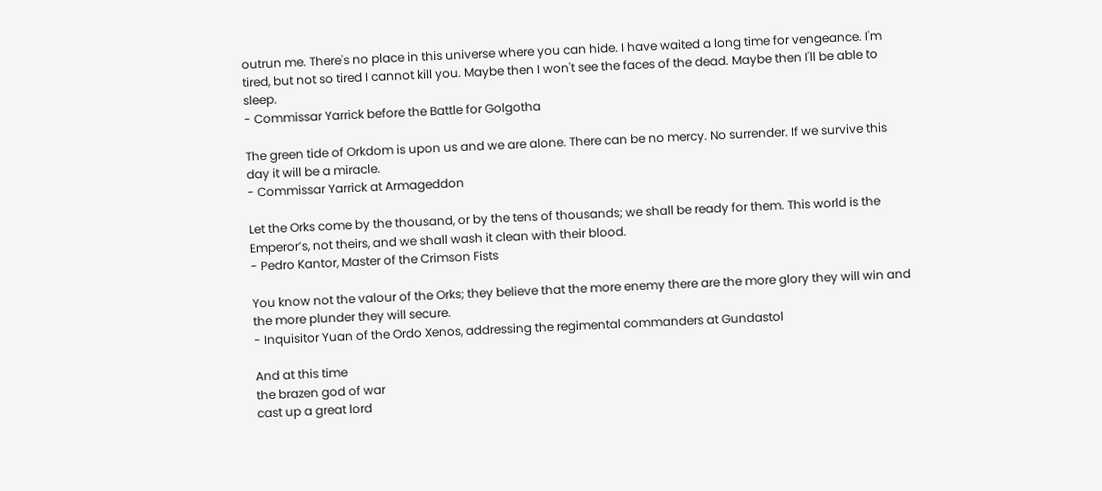outrun me. There's no place in this universe where you can hide. I have waited a long time for vengeance. I'm tired, but not so tired I cannot kill you. Maybe then I won't see the faces of the dead. Maybe then I'll be able to sleep.
- Commissar Yarrick before the Battle for Golgotha

The green tide of Orkdom is upon us and we are alone. There can be no mercy. No surrender. If we survive this day it will be a miracle.
- Commissar Yarrick at Armageddon

Let the Orks come by the thousand, or by the tens of thousands; we shall be ready for them. This world is the Emperor’s, not theirs, and we shall wash it clean with their blood.
- Pedro Kantor, Master of the Crimson Fists

You know not the valour of the Orks; they believe that the more enemy there are the more glory they will win and the more plunder they will secure.
- Inquisitor Yuan of the Ordo Xenos, addressing the regimental commanders at Gundastol

And at this time
the brazen god of war
cast up a great lord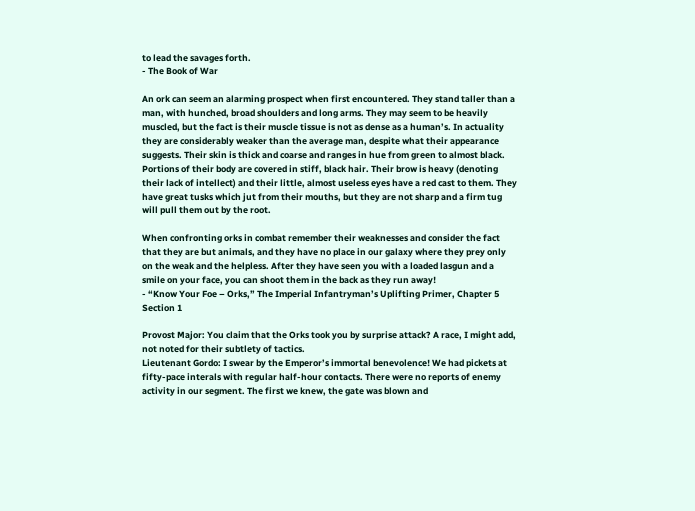to lead the savages forth.
- The Book of War

An ork can seem an alarming prospect when first encountered. They stand taller than a man, with hunched, broad shoulders and long arms. They may seem to be heavily muscled, but the fact is their muscle tissue is not as dense as a human’s. In actuality they are considerably weaker than the average man, despite what their appearance suggests. Their skin is thick and coarse and ranges in hue from green to almost black. Portions of their body are covered in stiff, black hair. Their brow is heavy (denoting their lack of intellect) and their little, almost useless eyes have a red cast to them. They have great tusks which jut from their mouths, but they are not sharp and a firm tug will pull them out by the root.

When confronting orks in combat remember their weaknesses and consider the fact that they are but animals, and they have no place in our galaxy where they prey only on the weak and the helpless. After they have seen you with a loaded lasgun and a smile on your face, you can shoot them in the back as they run away!
- “Know Your Foe – Orks,” The Imperial Infantryman’s Uplifting Primer, Chapter 5 Section 1

Provost Major: You claim that the Orks took you by surprise attack? A race, I might add, not noted for their subtlety of tactics.
Lieutenant Gordo: I swear by the Emperor’s immortal benevolence! We had pickets at fifty-pace interals with regular half-hour contacts. There were no reports of enemy activity in our segment. The first we knew, the gate was blown and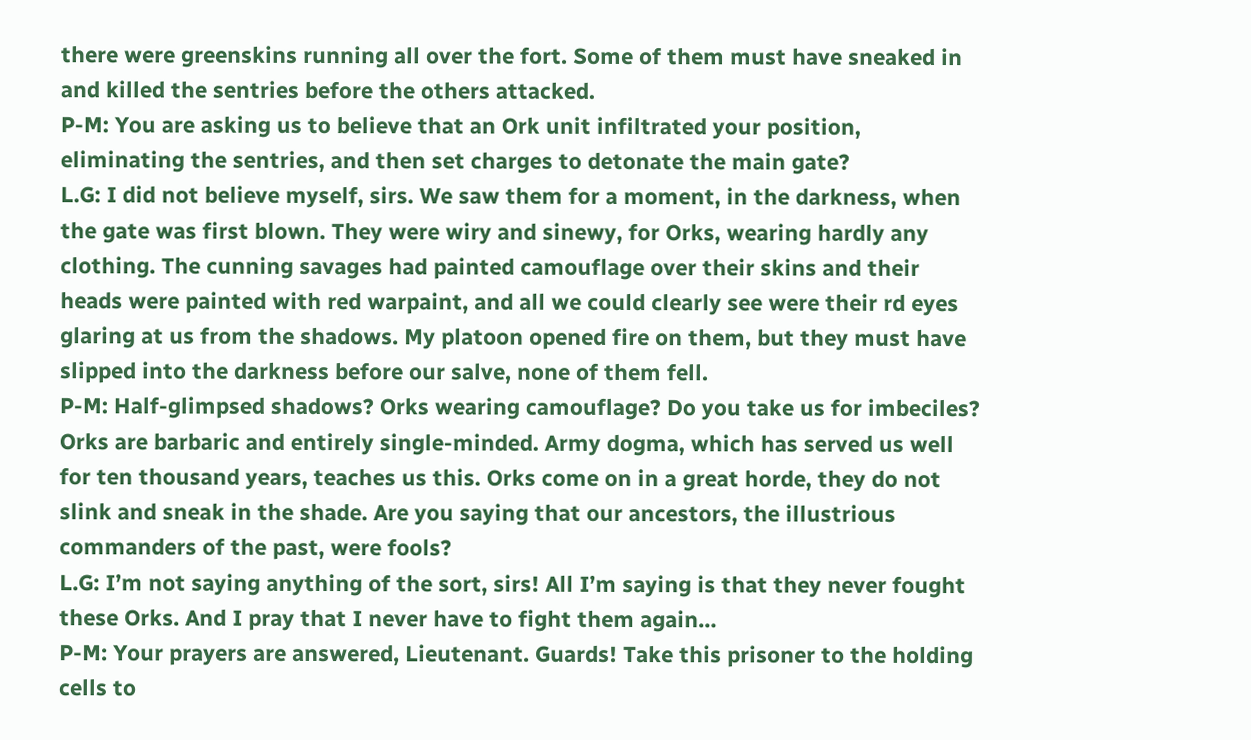there were greenskins running all over the fort. Some of them must have sneaked in and killed the sentries before the others attacked.
P-M: You are asking us to believe that an Ork unit infiltrated your position, eliminating the sentries, and then set charges to detonate the main gate?
L.G: I did not believe myself, sirs. We saw them for a moment, in the darkness, when the gate was first blown. They were wiry and sinewy, for Orks, wearing hardly any clothing. The cunning savages had painted camouflage over their skins and their heads were painted with red warpaint, and all we could clearly see were their rd eyes glaring at us from the shadows. My platoon opened fire on them, but they must have slipped into the darkness before our salve, none of them fell.
P-M: Half-glimpsed shadows? Orks wearing camouflage? Do you take us for imbeciles? Orks are barbaric and entirely single-minded. Army dogma, which has served us well for ten thousand years, teaches us this. Orks come on in a great horde, they do not slink and sneak in the shade. Are you saying that our ancestors, the illustrious commanders of the past, were fools?
L.G: I’m not saying anything of the sort, sirs! All I’m saying is that they never fought these Orks. And I pray that I never have to fight them again…
P-M: Your prayers are answered, Lieutenant. Guards! Take this prisoner to the holding cells to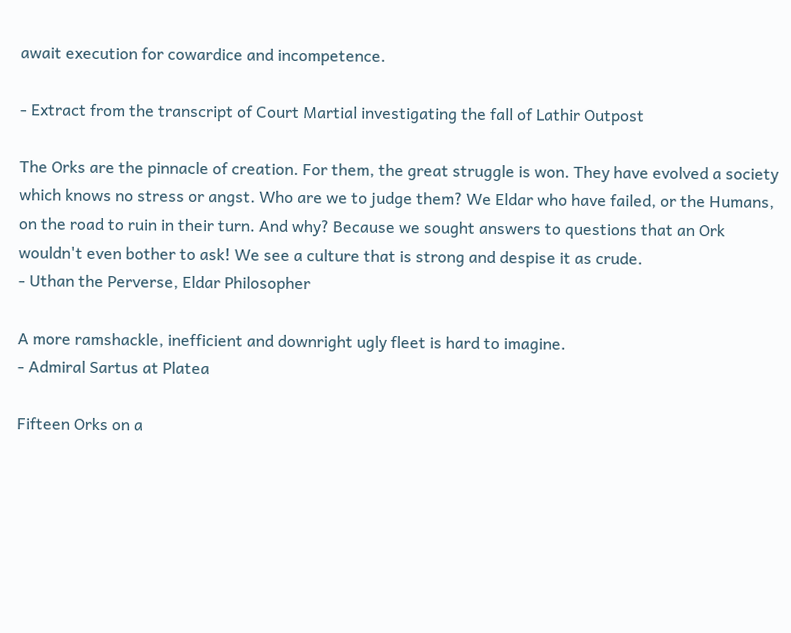await execution for cowardice and incompetence.

- Extract from the transcript of Court Martial investigating the fall of Lathir Outpost

The Orks are the pinnacle of creation. For them, the great struggle is won. They have evolved a society which knows no stress or angst. Who are we to judge them? We Eldar who have failed, or the Humans, on the road to ruin in their turn. And why? Because we sought answers to questions that an Ork wouldn't even bother to ask! We see a culture that is strong and despise it as crude.
- Uthan the Perverse, Eldar Philosopher

A more ramshackle, inefficient and downright ugly fleet is hard to imagine.
- Admiral Sartus at Platea

Fifteen Orks on a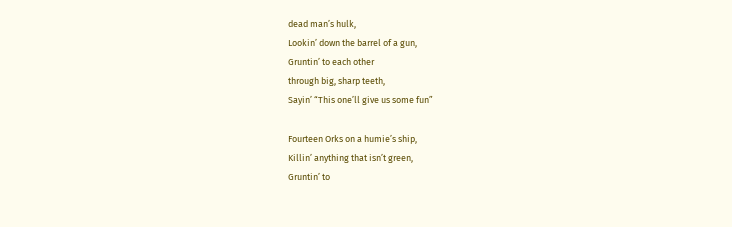dead man’s hulk,
Lookin’ down the barrel of a gun,
Gruntin’ to each other
through big, sharp teeth,
Sayin’ “This one’ll give us some fun”

Fourteen Orks on a humie’s ship,
Killin’ anything that isn’t green,
Gruntin’ to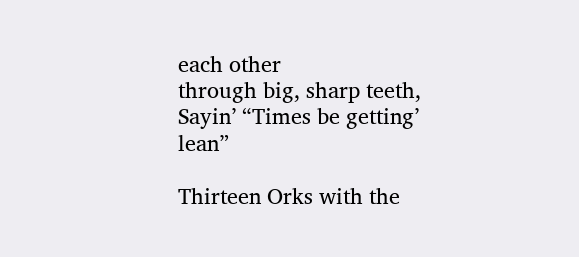each other
through big, sharp teeth,
Sayin’ “Times be getting’ lean”

Thirteen Orks with the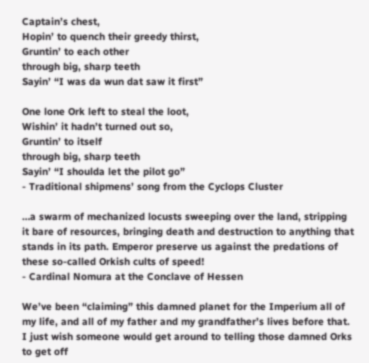Captain’s chest,
Hopin’ to quench their greedy thirst,
Gruntin’ to each other
through big, sharp teeth
Sayin’ “I was da wun dat saw it first”

One lone Ork left to steal the loot,
Wishin’ it hadn’t turned out so,
Gruntin’ to itself
through big, sharp teeth
Sayin’ “I shoulda let the pilot go”
- Traditional shipmens’ song from the Cyclops Cluster

…a swarm of mechanized locusts sweeping over the land, stripping it bare of resources, bringing death and destruction to anything that stands in its path. Emperor preserve us against the predations of these so-called Orkish cults of speed!
- Cardinal Nomura at the Conclave of Hessen

We’ve been “claiming” this damned planet for the Imperium all of my life, and all of my father and my grandfather’s lives before that. I just wish someone would get around to telling those damned Orks to get off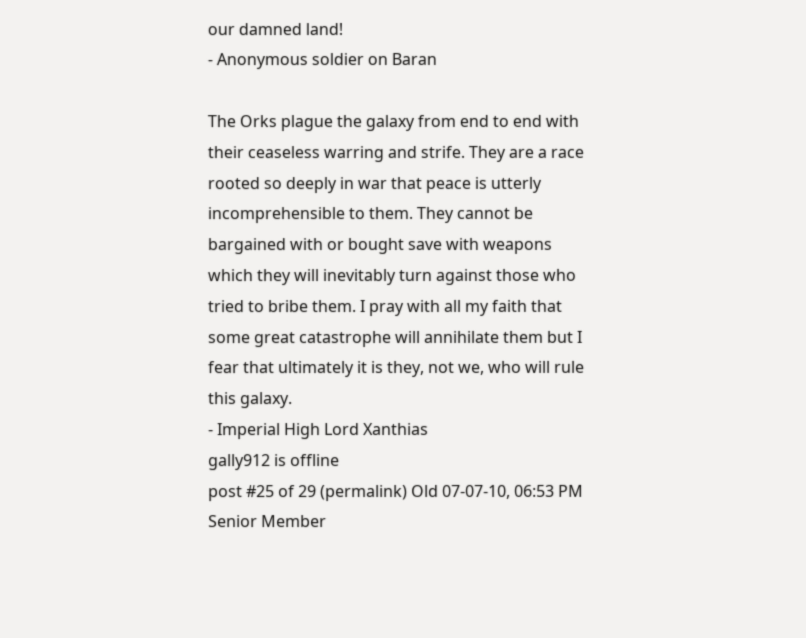our damned land!
- Anonymous soldier on Baran

The Orks plague the galaxy from end to end with their ceaseless warring and strife. They are a race rooted so deeply in war that peace is utterly incomprehensible to them. They cannot be bargained with or bought save with weapons which they will inevitably turn against those who tried to bribe them. I pray with all my faith that some great catastrophe will annihilate them but I fear that ultimately it is they, not we, who will rule this galaxy.
- Imperial High Lord Xanthias
gally912 is offline
post #25 of 29 (permalink) Old 07-07-10, 06:53 PM
Senior Member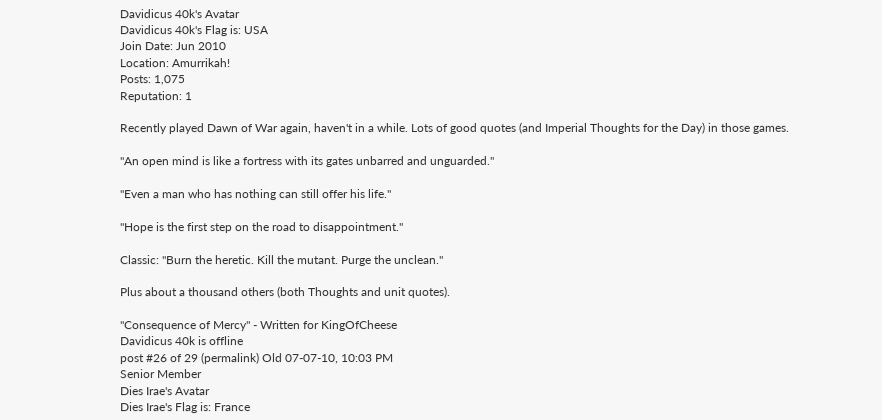Davidicus 40k's Avatar
Davidicus 40k's Flag is: USA
Join Date: Jun 2010
Location: Amurrikah!
Posts: 1,075
Reputation: 1

Recently played Dawn of War again, haven't in a while. Lots of good quotes (and Imperial Thoughts for the Day) in those games.

"An open mind is like a fortress with its gates unbarred and unguarded."

"Even a man who has nothing can still offer his life."

"Hope is the first step on the road to disappointment."

Classic: "Burn the heretic. Kill the mutant. Purge the unclean."

Plus about a thousand others (both Thoughts and unit quotes).

"Consequence of Mercy" - Written for KingOfCheese
Davidicus 40k is offline
post #26 of 29 (permalink) Old 07-07-10, 10:03 PM
Senior Member
Dies Irae's Avatar
Dies Irae's Flag is: France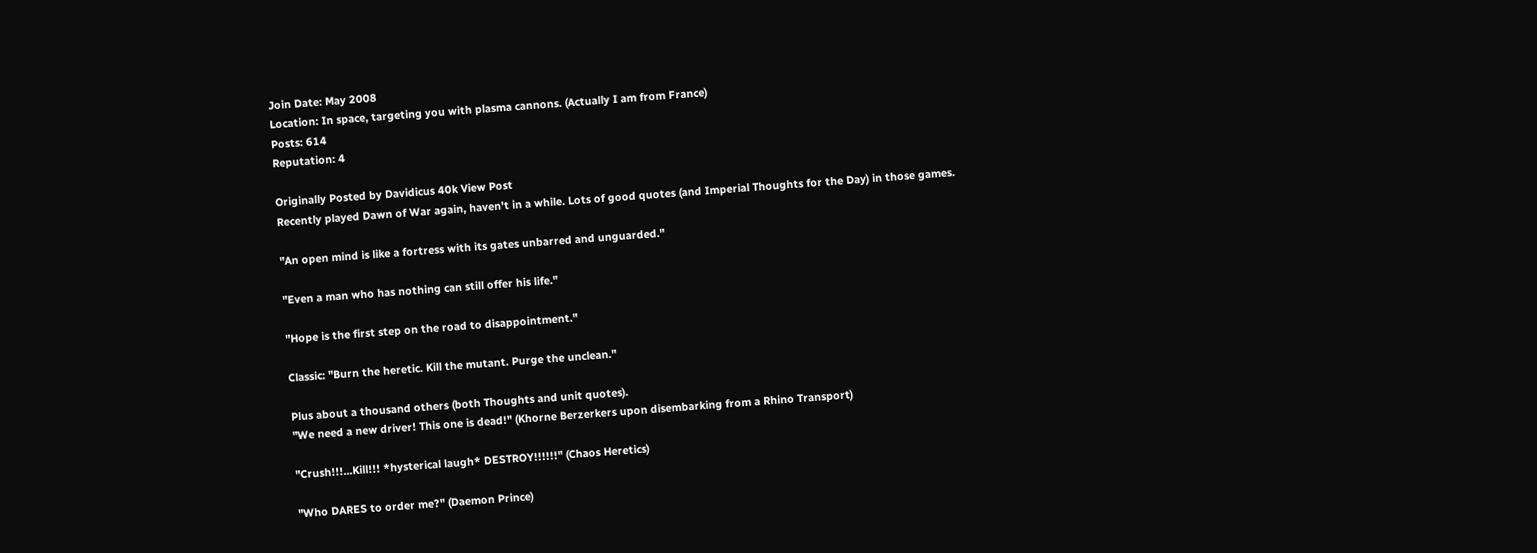Join Date: May 2008
Location: In space, targeting you with plasma cannons. (Actually I am from France)
Posts: 614
Reputation: 4

Originally Posted by Davidicus 40k View Post
Recently played Dawn of War again, haven't in a while. Lots of good quotes (and Imperial Thoughts for the Day) in those games.

"An open mind is like a fortress with its gates unbarred and unguarded."

"Even a man who has nothing can still offer his life."

"Hope is the first step on the road to disappointment."

Classic: "Burn the heretic. Kill the mutant. Purge the unclean."

Plus about a thousand others (both Thoughts and unit quotes).
"We need a new driver! This one is dead!" (Khorne Berzerkers upon disembarking from a Rhino Transport)

"Crush!!!...Kill!!! *hysterical laugh* DESTROY!!!!!!" (Chaos Heretics)

"Who DARES to order me?" (Daemon Prince)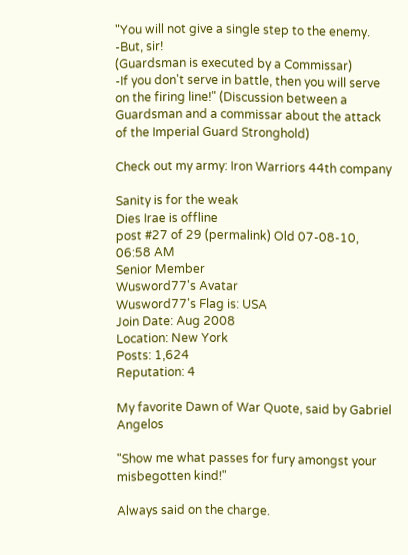"You will not give a single step to the enemy.
-But, sir!
(Guardsman is executed by a Commissar)
-If you don't serve in battle, then you will serve on the firing line!" (Discussion between a Guardsman and a commissar about the attack of the Imperial Guard Stronghold)

Check out my army: Iron Warriors 44th company

Sanity is for the weak
Dies Irae is offline
post #27 of 29 (permalink) Old 07-08-10, 06:58 AM
Senior Member
Wusword77's Avatar
Wusword77's Flag is: USA
Join Date: Aug 2008
Location: New York
Posts: 1,624
Reputation: 4

My favorite Dawn of War Quote, said by Gabriel Angelos

"Show me what passes for fury amongst your misbegotten kind!"

Always said on the charge.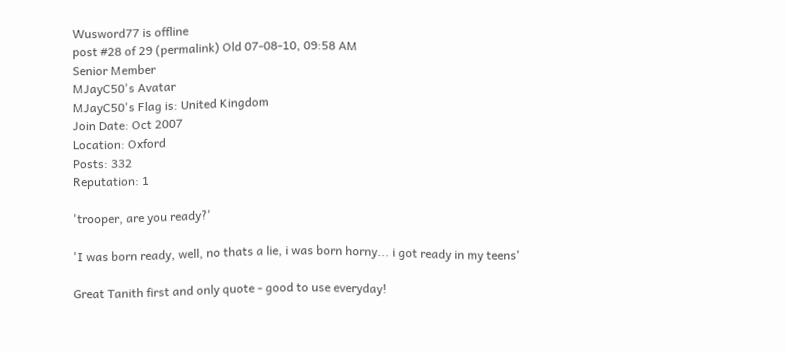Wusword77 is offline
post #28 of 29 (permalink) Old 07-08-10, 09:58 AM
Senior Member
MJayC50's Avatar
MJayC50's Flag is: United Kingdom
Join Date: Oct 2007
Location: Oxford
Posts: 332
Reputation: 1

'trooper, are you ready?'

'I was born ready, well, no thats a lie, i was born horny... i got ready in my teens'

Great Tanith first and only quote - good to use everyday!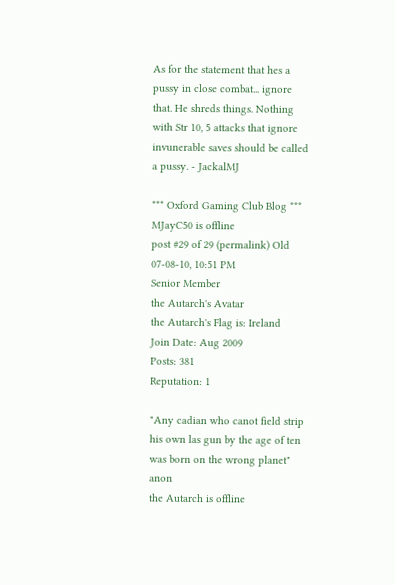As for the statement that hes a pussy in close combat... ignore that. He shreds things. Nothing with Str 10, 5 attacks that ignore invunerable saves should be called a pussy. - JackalMJ

*** Oxford Gaming Club Blog ***
MJayC50 is offline
post #29 of 29 (permalink) Old 07-08-10, 10:51 PM
Senior Member
the Autarch's Avatar
the Autarch's Flag is: Ireland
Join Date: Aug 2009
Posts: 381
Reputation: 1

"Any cadian who canot field strip his own las gun by the age of ten was born on the wrong planet" anon
the Autarch is offline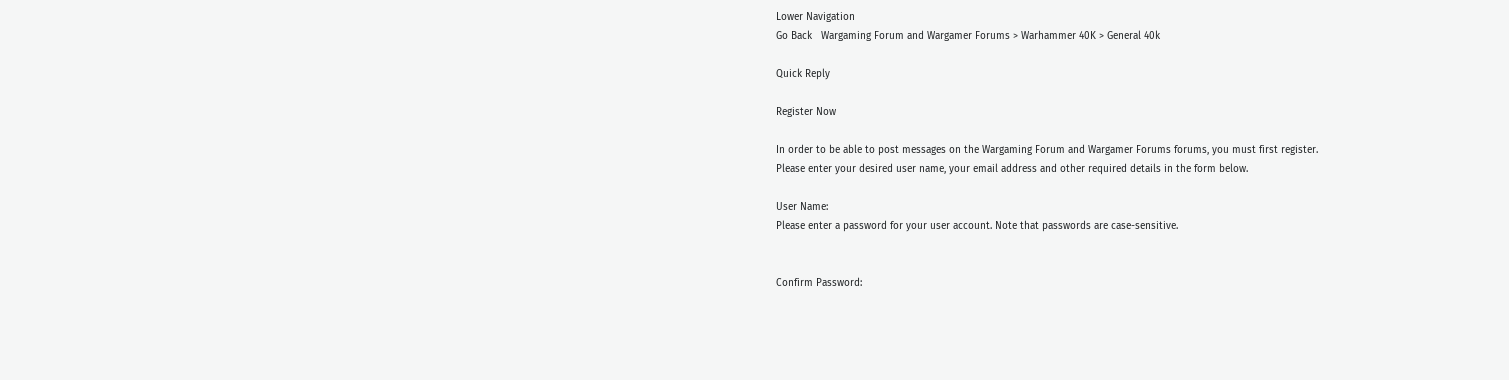Lower Navigation
Go Back   Wargaming Forum and Wargamer Forums > Warhammer 40K > General 40k

Quick Reply

Register Now

In order to be able to post messages on the Wargaming Forum and Wargamer Forums forums, you must first register.
Please enter your desired user name, your email address and other required details in the form below.

User Name:
Please enter a password for your user account. Note that passwords are case-sensitive.


Confirm Password: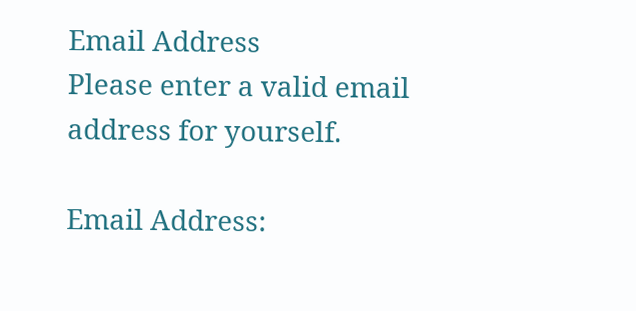Email Address
Please enter a valid email address for yourself.

Email Address: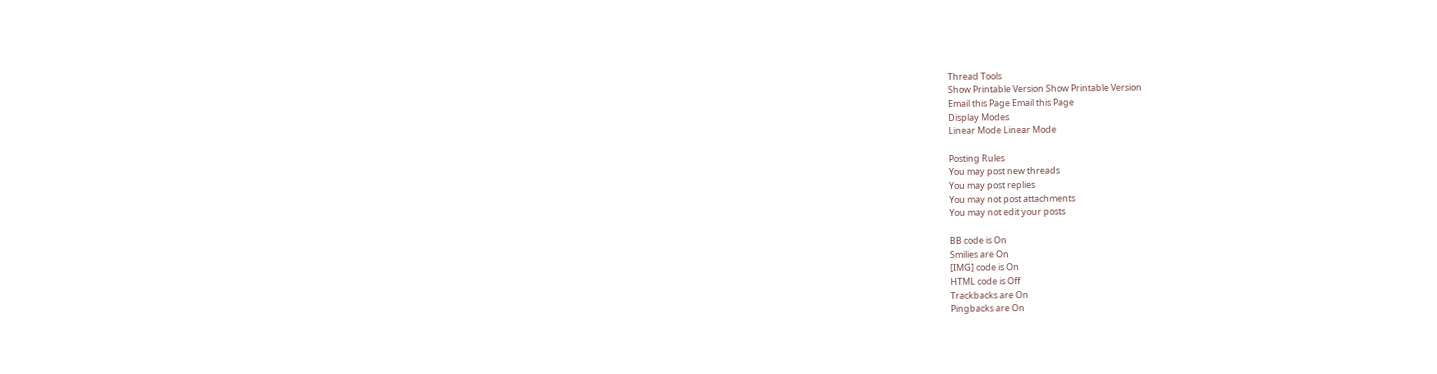Thread Tools
Show Printable Version Show Printable Version
Email this Page Email this Page
Display Modes
Linear Mode Linear Mode

Posting Rules
You may post new threads
You may post replies
You may not post attachments
You may not edit your posts

BB code is On
Smilies are On
[IMG] code is On
HTML code is Off
Trackbacks are On
Pingbacks are On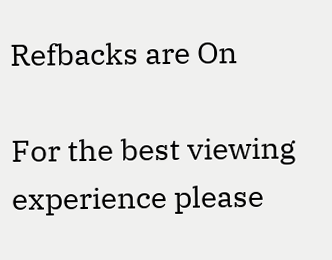Refbacks are On

For the best viewing experience please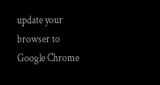update your browser to Google Chrome